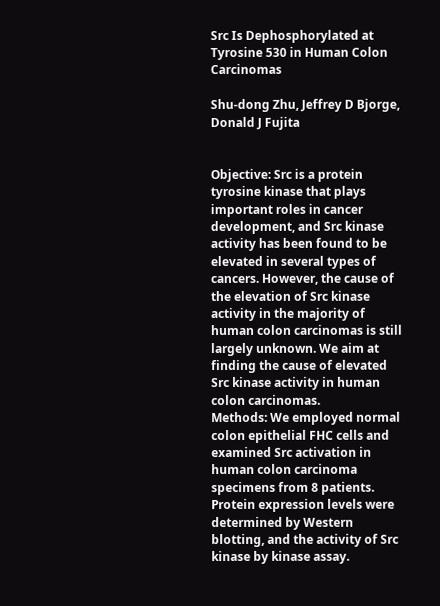Src Is Dephosphorylated at Tyrosine 530 in Human Colon Carcinomas

Shu-dong Zhu, Jeffrey D Bjorge, Donald J Fujita


Objective: Src is a protein tyrosine kinase that plays important roles in cancer development, and Src kinase activity has been found to be elevated in several types of cancers. However, the cause of the elevation of Src kinase activity in the majority of human colon carcinomas is still largely unknown. We aim at finding the cause of elevated Src kinase activity in human colon carcinomas.
Methods: We employed normal colon epithelial FHC cells and examined Src activation in human colon carcinoma specimens from 8 patients. Protein expression levels were determined by Western blotting, and the activity of Src kinase by kinase assay.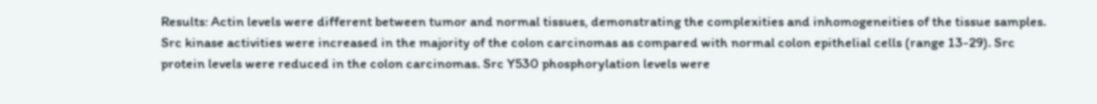Results: Actin levels were different between tumor and normal tissues, demonstrating the complexities and inhomogeneities of the tissue samples. Src kinase activities were increased in the majority of the colon carcinomas as compared with normal colon epithelial cells (range 13-29). Src protein levels were reduced in the colon carcinomas. Src Y530 phosphorylation levels were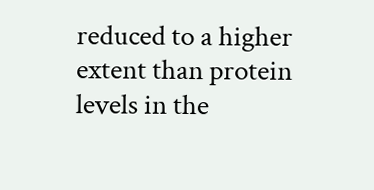reduced to a higher extent than protein levels in the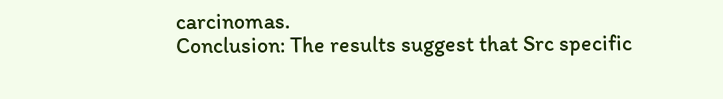carcinomas.
Conclusion: The results suggest that Src specific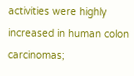activities were highly increased in human colon carcinomas;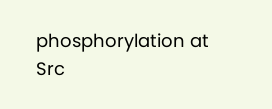phosphorylation at Src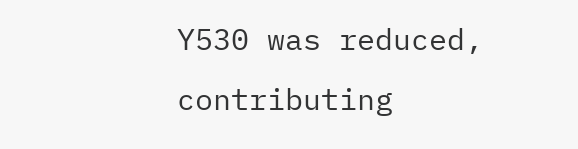Y530 was reduced, contributing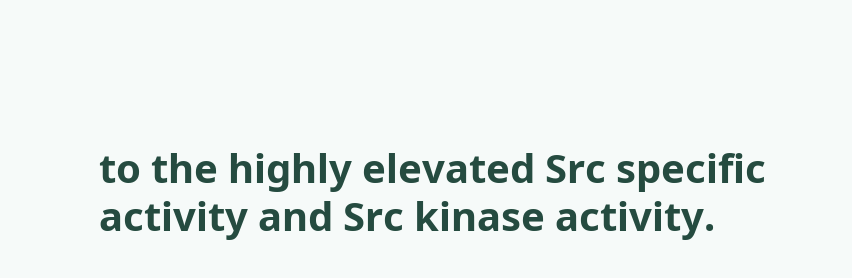to the highly elevated Src specific activity and Src kinase activity.